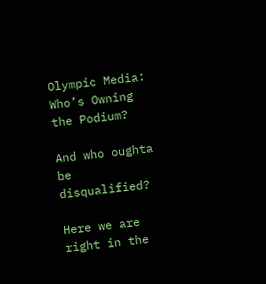Olympic Media: Who’s Owning the Podium?

And who oughta be disqualified?

Here we are right in the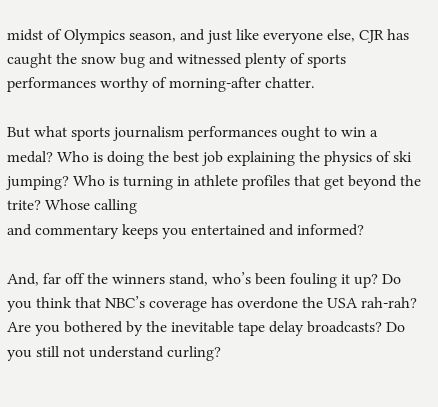midst of Olympics season, and just like everyone else, CJR has caught the snow bug and witnessed plenty of sports performances worthy of morning-after chatter.

But what sports journalism performances ought to win a medal? Who is doing the best job explaining the physics of ski jumping? Who is turning in athlete profiles that get beyond the trite? Whose calling
and commentary keeps you entertained and informed?

And, far off the winners stand, who’s been fouling it up? Do you think that NBC’s coverage has overdone the USA rah-rah? Are you bothered by the inevitable tape delay broadcasts? Do you still not understand curling?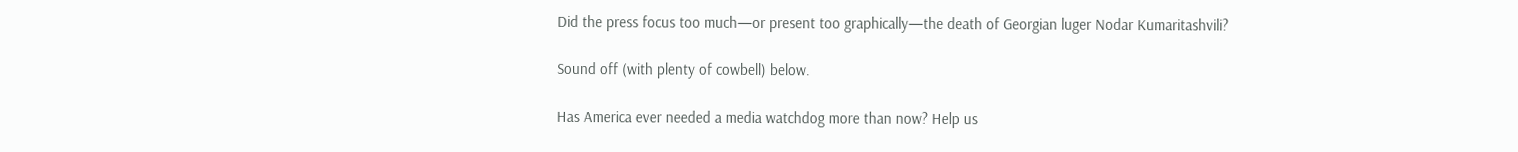Did the press focus too much—or present too graphically—the death of Georgian luger Nodar Kumaritashvili?

Sound off (with plenty of cowbell) below.

Has America ever needed a media watchdog more than now? Help us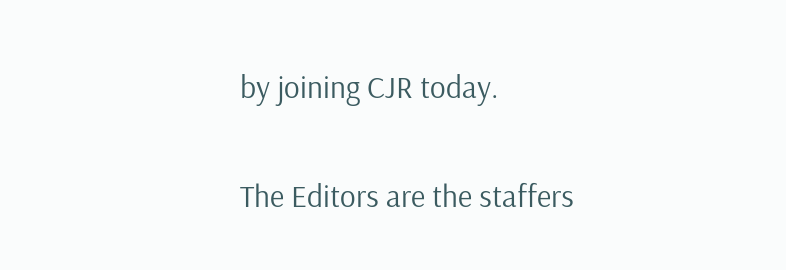by joining CJR today.

The Editors are the staffers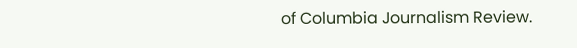of Columbia Journalism Review.